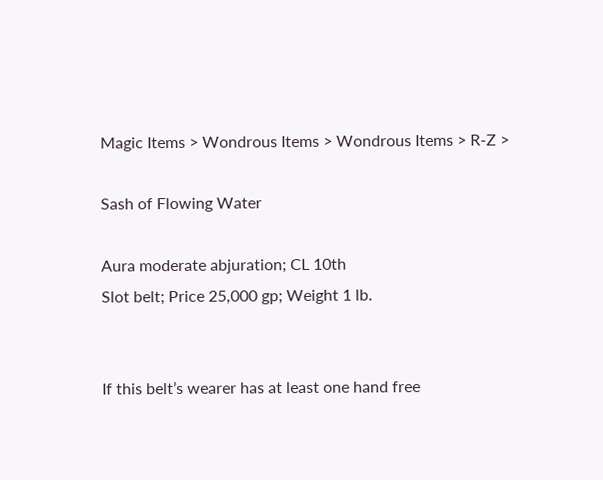Magic Items > Wondrous Items > Wondrous Items > R-Z >

Sash of Flowing Water

Aura moderate abjuration; CL 10th
Slot belt; Price 25,000 gp; Weight 1 lb.


If this belt’s wearer has at least one hand free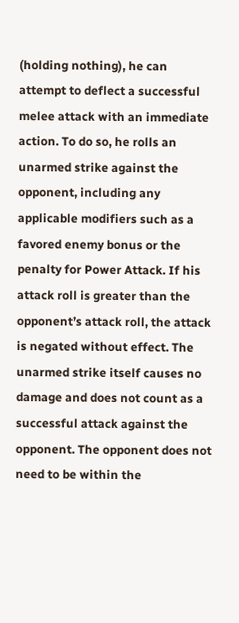(holding nothing), he can attempt to deflect a successful melee attack with an immediate action. To do so, he rolls an unarmed strike against the opponent, including any applicable modifiers such as a favored enemy bonus or the penalty for Power Attack. If his attack roll is greater than the opponent’s attack roll, the attack is negated without effect. The unarmed strike itself causes no damage and does not count as a successful attack against the opponent. The opponent does not need to be within the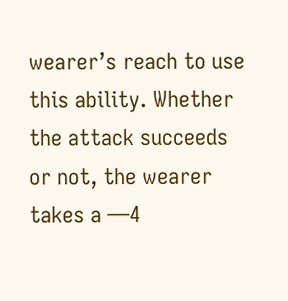wearer’s reach to use this ability. Whether the attack succeeds or not, the wearer takes a —4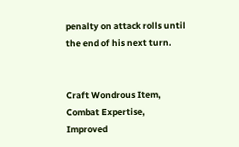penalty on attack rolls until the end of his next turn.


Craft Wondrous Item, Combat Expertise, Improved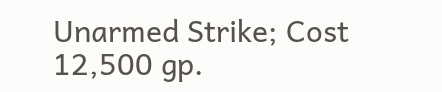Unarmed Strike; Cost 12,500 gp.